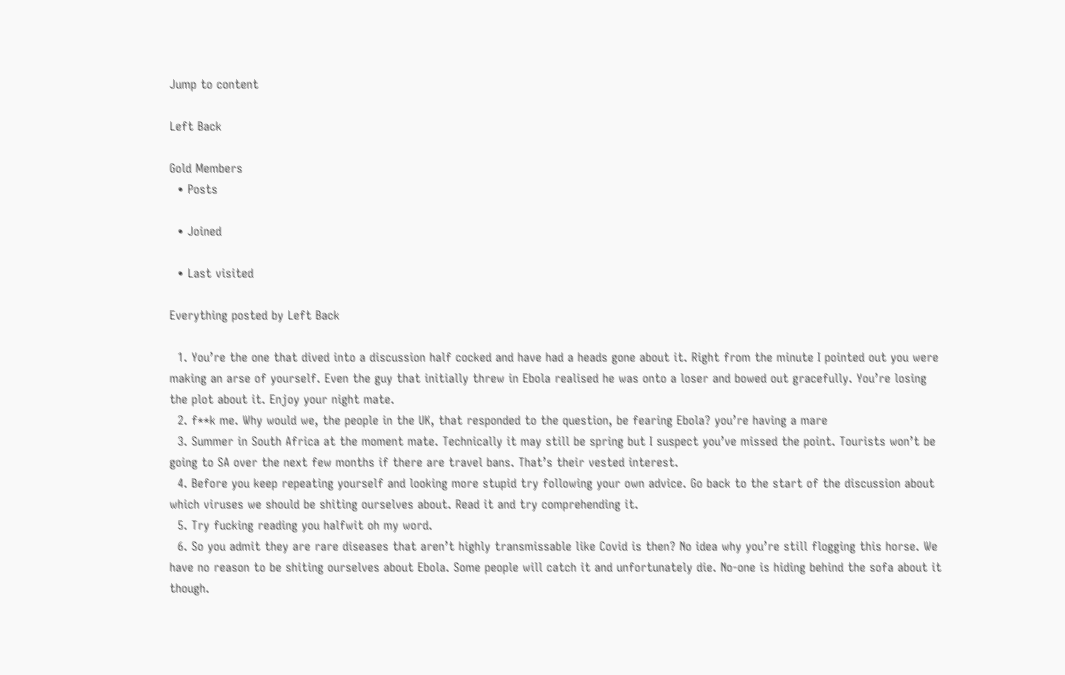Jump to content

Left Back

Gold Members
  • Posts

  • Joined

  • Last visited

Everything posted by Left Back

  1. You’re the one that dived into a discussion half cocked and have had a heads gone about it. Right from the minute I pointed out you were making an arse of yourself. Even the guy that initially threw in Ebola realised he was onto a loser and bowed out gracefully. You’re losing the plot about it. Enjoy your night mate.
  2. f**k me. Why would we, the people in the UK, that responded to the question, be fearing Ebola? you’re having a mare
  3. Summer in South Africa at the moment mate. Technically it may still be spring but I suspect you’ve missed the point. Tourists won’t be going to SA over the next few months if there are travel bans. That’s their vested interest.
  4. Before you keep repeating yourself and looking more stupid try following your own advice. Go back to the start of the discussion about which viruses we should be shiting ourselves about. Read it and try comprehending it.
  5. Try fucking reading you halfwit oh my word.
  6. So you admit they are rare diseases that aren’t highly transmissable like Covid is then? No idea why you’re still flogging this horse. We have no reason to be shiting ourselves about Ebola. Some people will catch it and unfortunately die. No-one is hiding behind the sofa about it though.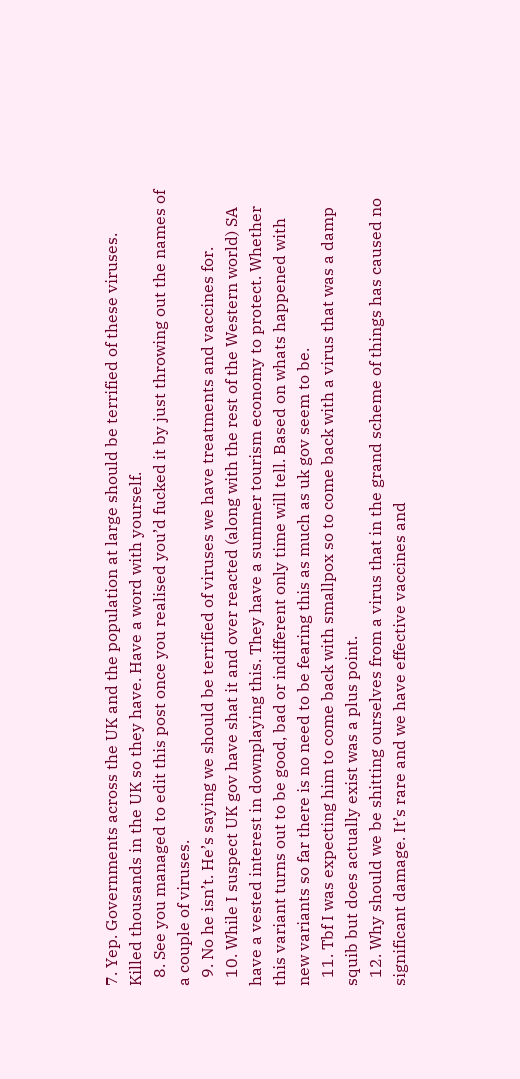7. Yep. Governments across the UK and the population at large should be terrified of these viruses. Killed thousands in the UK so they have. Have a word with yourself.
  8. See you managed to edit this post once you realised you’d fucked it by just throwing out the names of a couple of viruses.
  9. No he isn’t. He’s saying we should be terrified of viruses we have treatments and vaccines for.
  10. While I suspect UK gov have shat it and over reacted (along with the rest of the Western world) SA have a vested interest in downplaying this. They have a summer tourism economy to protect. Whether this variant turns out to be good, bad or indifferent only time will tell. Based on whats happened with new variants so far there is no need to be fearing this as much as uk gov seem to be.
  11. Tbf I was expecting him to come back with smallpox so to come back with a virus that was a damp squib but does actually exist was a plus point.
  12. Why should we be shitting ourselves from a virus that in the grand scheme of things has caused no significant damage. It’s rare and we have effective vaccines and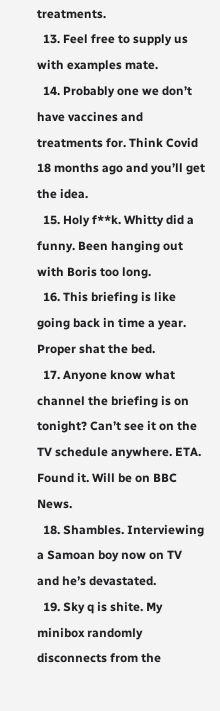treatments.
  13. Feel free to supply us with examples mate.
  14. Probably one we don’t have vaccines and treatments for. Think Covid 18 months ago and you’ll get the idea.
  15. Holy f**k. Whitty did a funny. Been hanging out with Boris too long.
  16. This briefing is like going back in time a year. Proper shat the bed.
  17. Anyone know what channel the briefing is on tonight? Can’t see it on the TV schedule anywhere. ETA. Found it. Will be on BBC News.
  18. Shambles. Interviewing a Samoan boy now on TV and he’s devastated.
  19. Sky q is shite. My minibox randomly disconnects from the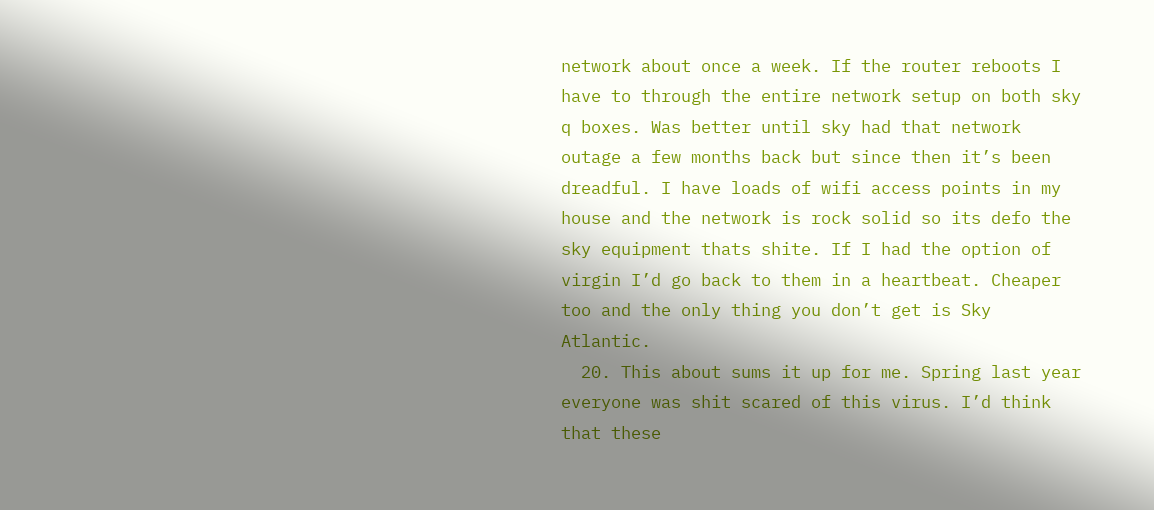network about once a week. If the router reboots I have to through the entire network setup on both sky q boxes. Was better until sky had that network outage a few months back but since then it’s been dreadful. I have loads of wifi access points in my house and the network is rock solid so its defo the sky equipment thats shite. If I had the option of virgin I’d go back to them in a heartbeat. Cheaper too and the only thing you don’t get is Sky Atlantic.
  20. This about sums it up for me. Spring last year everyone was shit scared of this virus. I’d think that these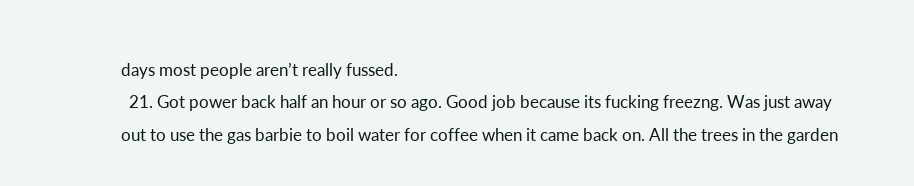days most people aren’t really fussed.
  21. Got power back half an hour or so ago. Good job because its fucking freezng. Was just away out to use the gas barbie to boil water for coffee when it came back on. All the trees in the garden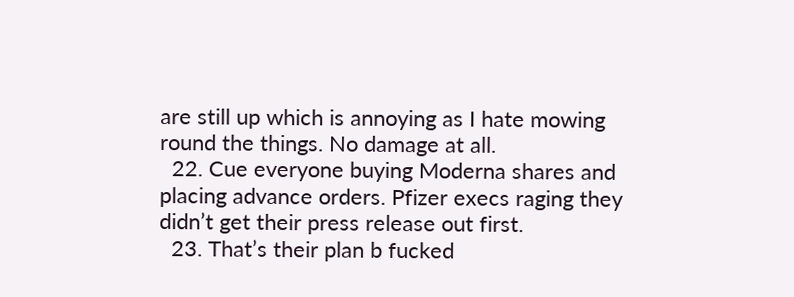are still up which is annoying as I hate mowing round the things. No damage at all.
  22. Cue everyone buying Moderna shares and placing advance orders. Pfizer execs raging they didn’t get their press release out first.
  23. That’s their plan b fucked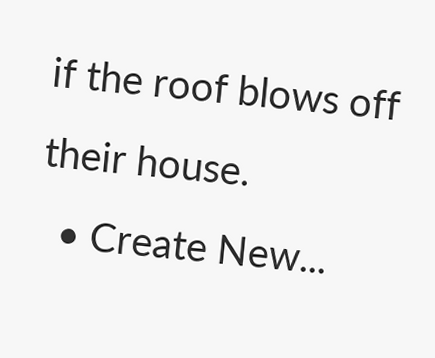if the roof blows off their house.
  • Create New...